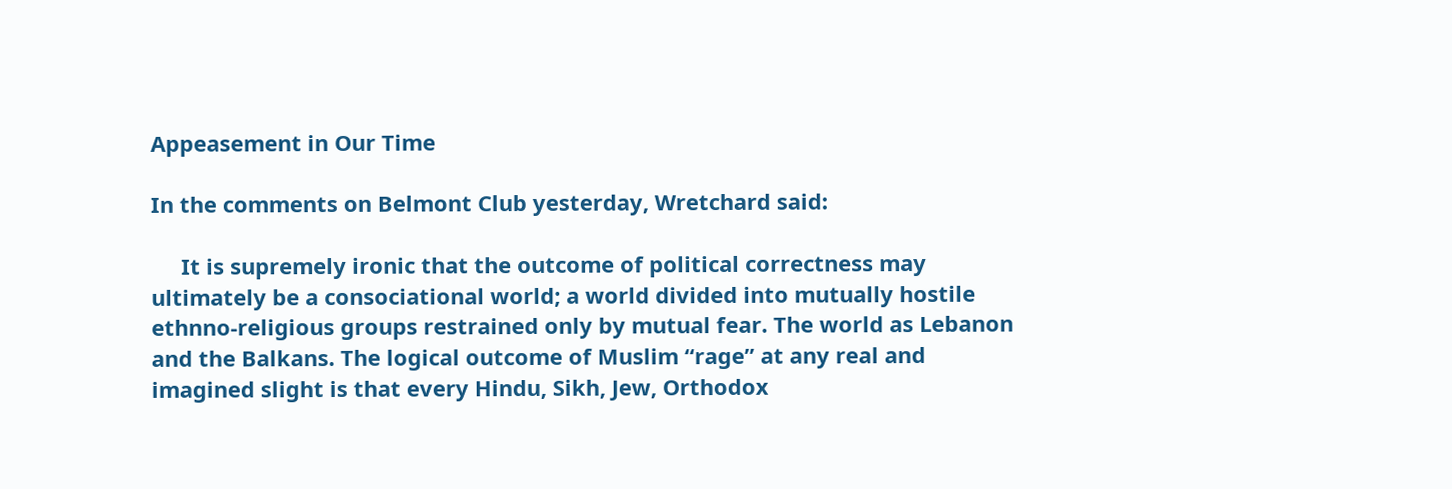Appeasement in Our Time

In the comments on Belmont Club yesterday, Wretchard said:

     It is supremely ironic that the outcome of political correctness may ultimately be a consociational world; a world divided into mutually hostile ethnno-religious groups restrained only by mutual fear. The world as Lebanon and the Balkans. The logical outcome of Muslim “rage” at any real and imagined slight is that every Hindu, Sikh, Jew, Orthodox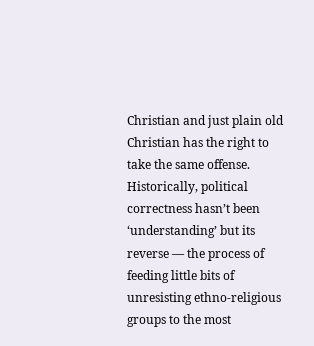Christian and just plain old Christian has the right to take the same offense. Historically, political correctness hasn’t been ‘understanding’ but its reverse — the process of feeding little bits of unresisting ethno-religious groups to the most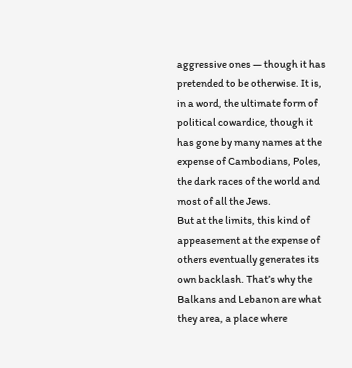aggressive ones — though it has pretended to be otherwise. It is, in a word, the ultimate form of political cowardice, though it has gone by many names at the expense of Cambodians, Poles, the dark races of the world and most of all the Jews.
But at the limits, this kind of appeasement at the expense of others eventually generates its own backlash. That’s why the Balkans and Lebanon are what they area, a place where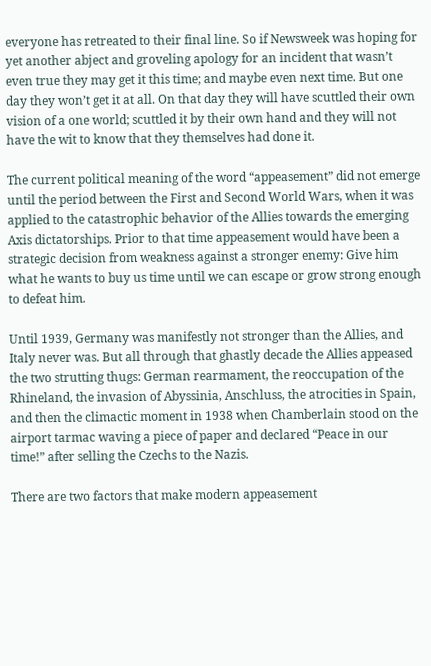everyone has retreated to their final line. So if Newsweek was hoping for yet another abject and groveling apology for an incident that wasn’t even true they may get it this time; and maybe even next time. But one day they won’t get it at all. On that day they will have scuttled their own vision of a one world; scuttled it by their own hand and they will not have the wit to know that they themselves had done it.

The current political meaning of the word “appeasement” did not emerge until the period between the First and Second World Wars, when it was applied to the catastrophic behavior of the Allies towards the emerging Axis dictatorships. Prior to that time appeasement would have been a strategic decision from weakness against a stronger enemy: Give him what he wants to buy us time until we can escape or grow strong enough to defeat him.

Until 1939, Germany was manifestly not stronger than the Allies, and Italy never was. But all through that ghastly decade the Allies appeased the two strutting thugs: German rearmament, the reoccupation of the Rhineland, the invasion of Abyssinia, Anschluss, the atrocities in Spain, and then the climactic moment in 1938 when Chamberlain stood on the airport tarmac waving a piece of paper and declared “Peace in our time!” after selling the Czechs to the Nazis.

There are two factors that make modern appeasement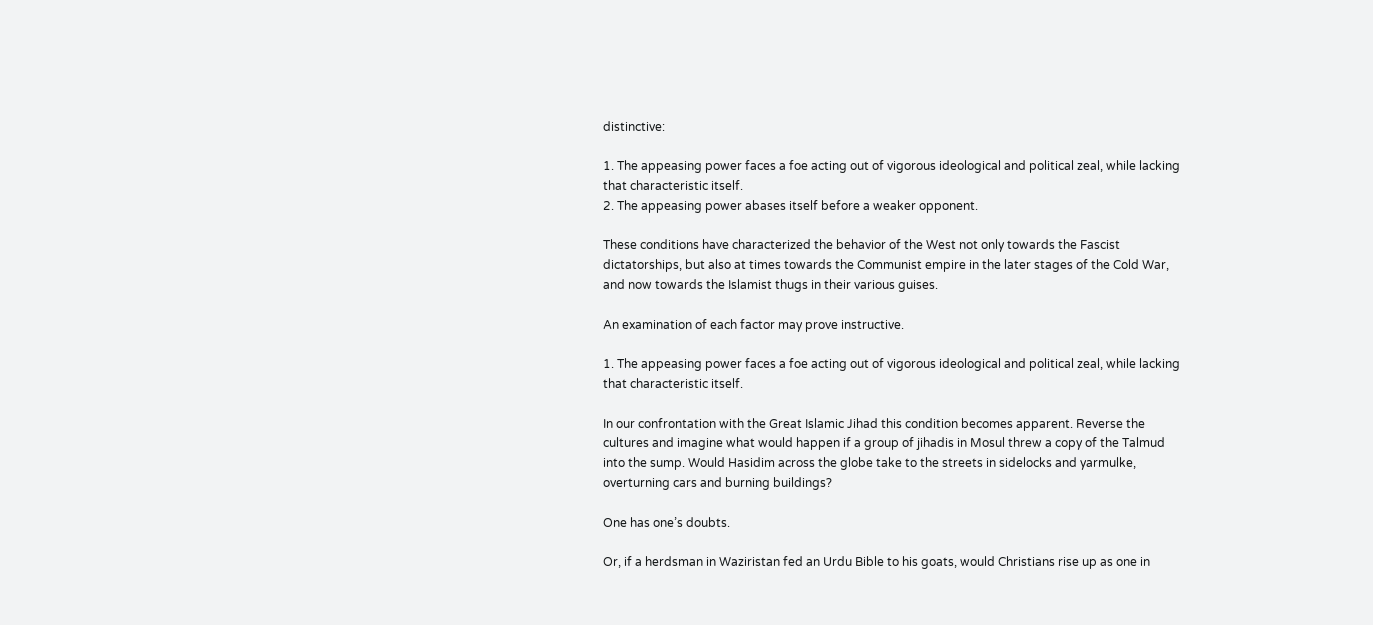distinctive:

1. The appeasing power faces a foe acting out of vigorous ideological and political zeal, while lacking that characteristic itself.
2. The appeasing power abases itself before a weaker opponent.

These conditions have characterized the behavior of the West not only towards the Fascist dictatorships, but also at times towards the Communist empire in the later stages of the Cold War, and now towards the Islamist thugs in their various guises.

An examination of each factor may prove instructive.

1. The appeasing power faces a foe acting out of vigorous ideological and political zeal, while lacking that characteristic itself.

In our confrontation with the Great Islamic Jihad this condition becomes apparent. Reverse the cultures and imagine what would happen if a group of jihadis in Mosul threw a copy of the Talmud into the sump. Would Hasidim across the globe take to the streets in sidelocks and yarmulke, overturning cars and burning buildings?

One has one’s doubts.

Or, if a herdsman in Waziristan fed an Urdu Bible to his goats, would Christians rise up as one in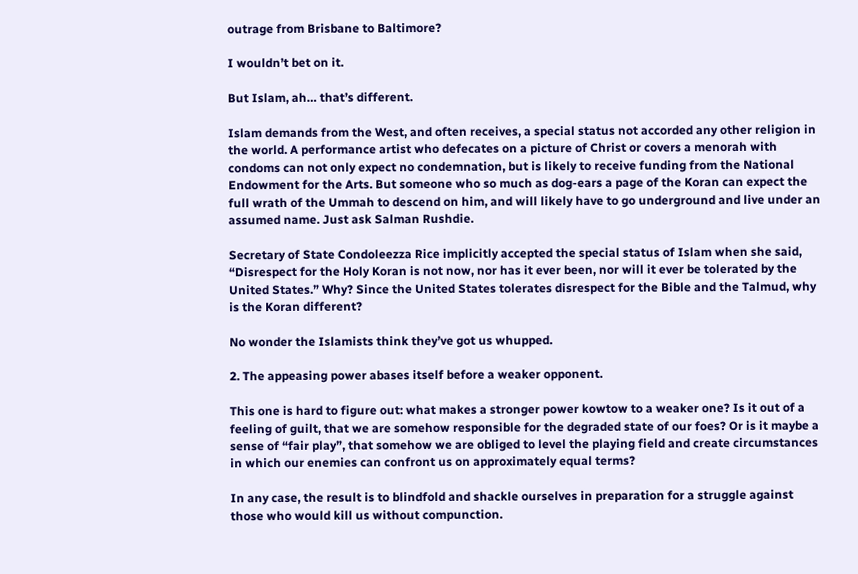outrage from Brisbane to Baltimore?

I wouldn’t bet on it.

But Islam, ah… that’s different.

Islam demands from the West, and often receives, a special status not accorded any other religion in the world. A performance artist who defecates on a picture of Christ or covers a menorah with condoms can not only expect no condemnation, but is likely to receive funding from the National Endowment for the Arts. But someone who so much as dog-ears a page of the Koran can expect the full wrath of the Ummah to descend on him, and will likely have to go underground and live under an assumed name. Just ask Salman Rushdie.

Secretary of State Condoleezza Rice implicitly accepted the special status of Islam when she said, “Disrespect for the Holy Koran is not now, nor has it ever been, nor will it ever be tolerated by the United States.” Why? Since the United States tolerates disrespect for the Bible and the Talmud, why is the Koran different?

No wonder the Islamists think they’ve got us whupped.

2. The appeasing power abases itself before a weaker opponent.

This one is hard to figure out: what makes a stronger power kowtow to a weaker one? Is it out of a feeling of guilt, that we are somehow responsible for the degraded state of our foes? Or is it maybe a sense of “fair play”, that somehow we are obliged to level the playing field and create circumstances in which our enemies can confront us on approximately equal terms?

In any case, the result is to blindfold and shackle ourselves in preparation for a struggle against those who would kill us without compunction.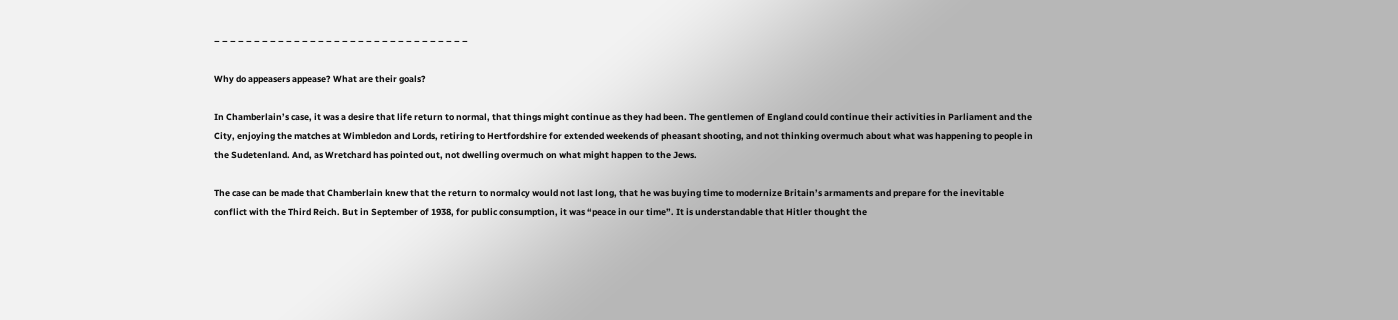– – – – – – – – – – – – – – – – – – – – – – – – – – – – – – – –

Why do appeasers appease? What are their goals?

In Chamberlain’s case, it was a desire that life return to normal, that things might continue as they had been. The gentlemen of England could continue their activities in Parliament and the City, enjoying the matches at Wimbledon and Lords, retiring to Hertfordshire for extended weekends of pheasant shooting, and not thinking overmuch about what was happening to people in the Sudetenland. And, as Wretchard has pointed out, not dwelling overmuch on what might happen to the Jews.

The case can be made that Chamberlain knew that the return to normalcy would not last long, that he was buying time to modernize Britain’s armaments and prepare for the inevitable conflict with the Third Reich. But in September of 1938, for public consumption, it was “peace in our time”. It is understandable that Hitler thought the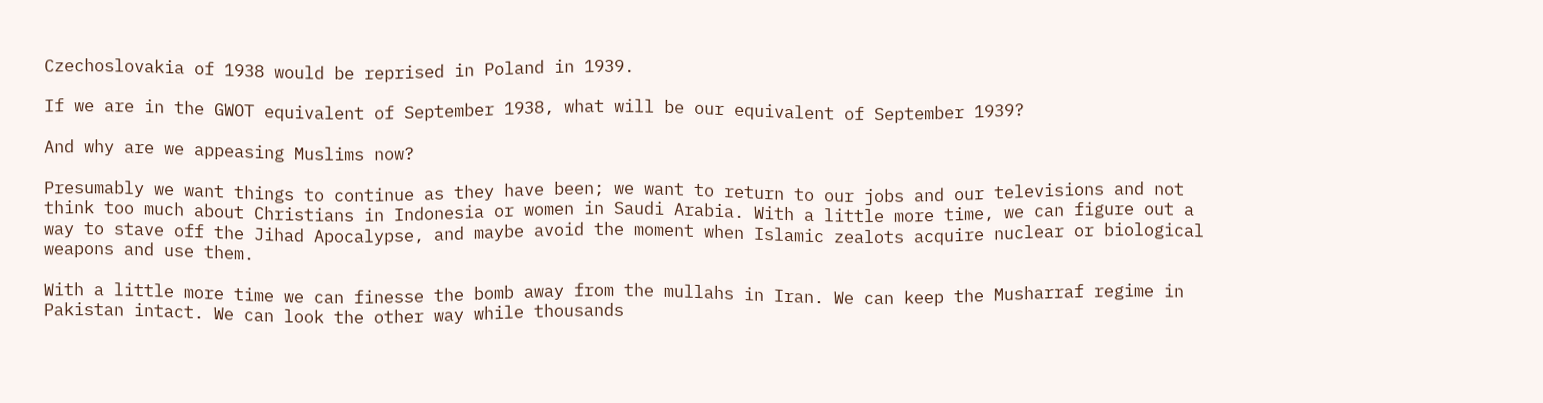Czechoslovakia of 1938 would be reprised in Poland in 1939.

If we are in the GWOT equivalent of September 1938, what will be our equivalent of September 1939?

And why are we appeasing Muslims now?

Presumably we want things to continue as they have been; we want to return to our jobs and our televisions and not think too much about Christians in Indonesia or women in Saudi Arabia. With a little more time, we can figure out a way to stave off the Jihad Apocalypse, and maybe avoid the moment when Islamic zealots acquire nuclear or biological weapons and use them.

With a little more time we can finesse the bomb away from the mullahs in Iran. We can keep the Musharraf regime in Pakistan intact. We can look the other way while thousands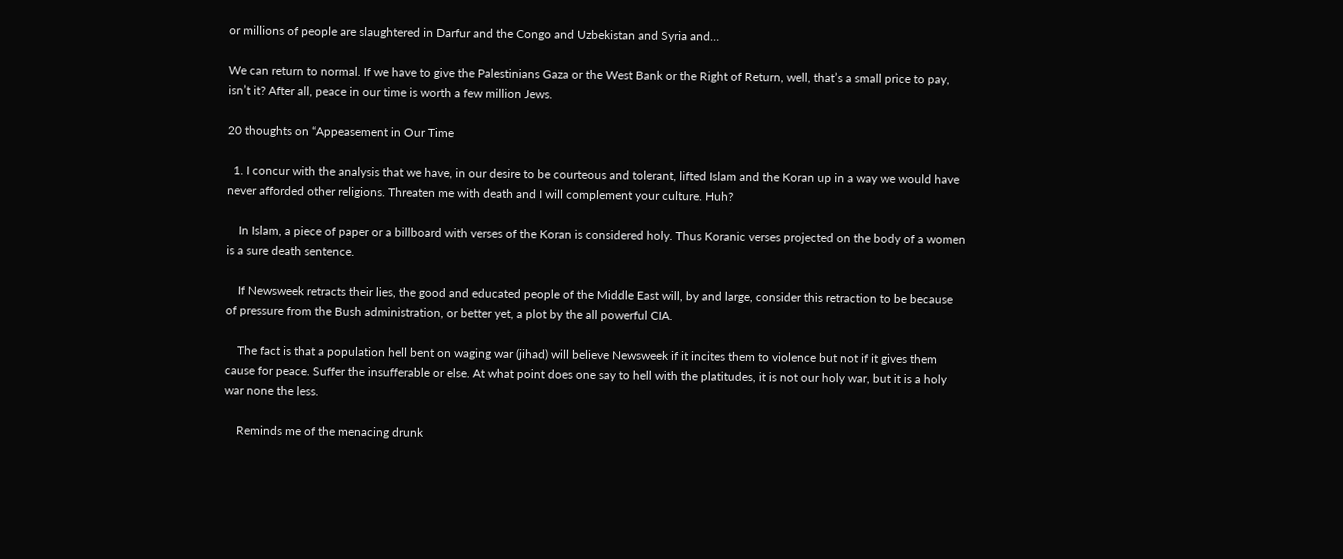or millions of people are slaughtered in Darfur and the Congo and Uzbekistan and Syria and…

We can return to normal. If we have to give the Palestinians Gaza or the West Bank or the Right of Return, well, that’s a small price to pay, isn’t it? After all, peace in our time is worth a few million Jews.

20 thoughts on “Appeasement in Our Time

  1. I concur with the analysis that we have, in our desire to be courteous and tolerant, lifted Islam and the Koran up in a way we would have never afforded other religions. Threaten me with death and I will complement your culture. Huh?

    In Islam, a piece of paper or a billboard with verses of the Koran is considered holy. Thus Koranic verses projected on the body of a women is a sure death sentence.

    If Newsweek retracts their lies, the good and educated people of the Middle East will, by and large, consider this retraction to be because of pressure from the Bush administration, or better yet, a plot by the all powerful CIA.

    The fact is that a population hell bent on waging war (jihad) will believe Newsweek if it incites them to violence but not if it gives them cause for peace. Suffer the insufferable or else. At what point does one say to hell with the platitudes, it is not our holy war, but it is a holy war none the less.

    Reminds me of the menacing drunk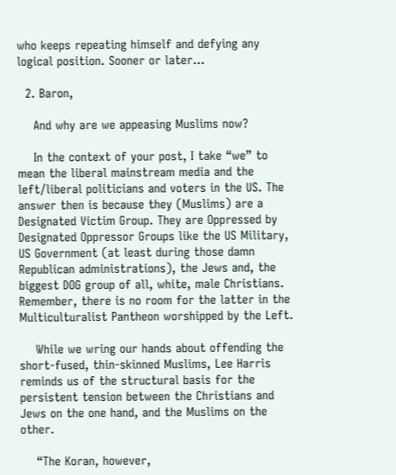who keeps repeating himself and defying any logical position. Sooner or later…

  2. Baron,

    And why are we appeasing Muslims now?

    In the context of your post, I take “we” to mean the liberal mainstream media and the left/liberal politicians and voters in the US. The answer then is because they (Muslims) are a Designated Victim Group. They are Oppressed by Designated Oppressor Groups like the US Military, US Government (at least during those damn Republican administrations), the Jews and, the biggest DOG group of all, white, male Christians. Remember, there is no room for the latter in the Multiculturalist Pantheon worshipped by the Left.

    While we wring our hands about offending the short-fused, thin-skinned Muslims, Lee Harris reminds us of the structural basis for the persistent tension between the Christians and Jews on the one hand, and the Muslims on the other.

    “The Koran, however,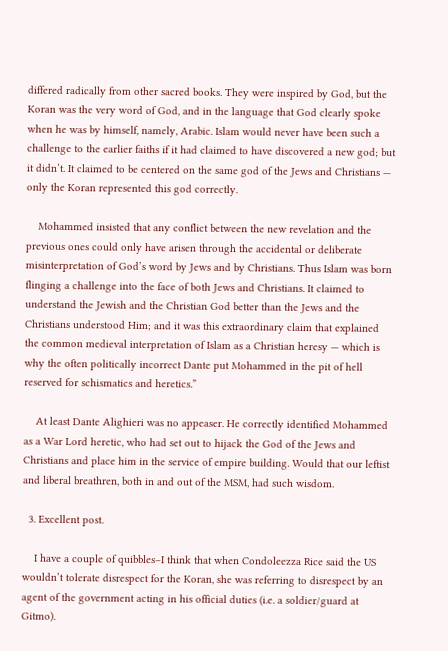differed radically from other sacred books. They were inspired by God, but the Koran was the very word of God, and in the language that God clearly spoke when he was by himself, namely, Arabic. Islam would never have been such a challenge to the earlier faiths if it had claimed to have discovered a new god; but it didn’t. It claimed to be centered on the same god of the Jews and Christians — only the Koran represented this god correctly.

    Mohammed insisted that any conflict between the new revelation and the previous ones could only have arisen through the accidental or deliberate misinterpretation of God’s word by Jews and by Christians. Thus Islam was born flinging a challenge into the face of both Jews and Christians. It claimed to understand the Jewish and the Christian God better than the Jews and the Christians understood Him; and it was this extraordinary claim that explained the common medieval interpretation of Islam as a Christian heresy — which is why the often politically incorrect Dante put Mohammed in the pit of hell reserved for schismatics and heretics.”

    At least Dante Alighieri was no appeaser. He correctly identified Mohammed as a War Lord heretic, who had set out to hijack the God of the Jews and Christians and place him in the service of empire building. Would that our leftist and liberal breathren, both in and out of the MSM, had such wisdom.

  3. Excellent post.

    I have a couple of quibbles–I think that when Condoleezza Rice said the US wouldn’t tolerate disrespect for the Koran, she was referring to disrespect by an agent of the government acting in his official duties (i.e. a soldier/guard at Gitmo).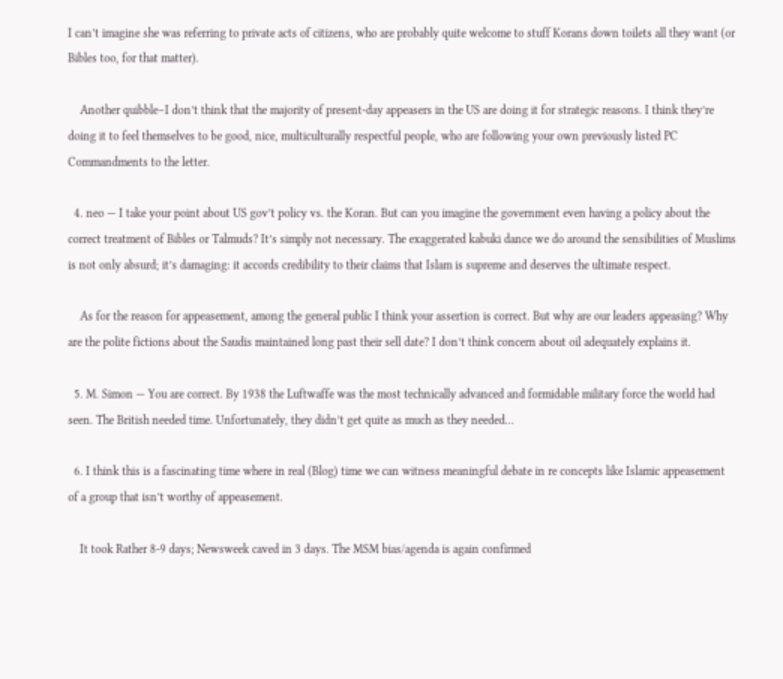I can’t imagine she was referring to private acts of citizens, who are probably quite welcome to stuff Korans down toilets all they want (or Bibles too, for that matter).

    Another quibble–I don’t think that the majority of present-day appeasers in the US are doing it for strategic reasons. I think they’re doing it to feel themselves to be good, nice, multiculturally respectful people, who are following your own previously listed PC Commandments to the letter.

  4. neo — I take your point about US gov’t policy vs. the Koran. But can you imagine the government even having a policy about the correct treatment of Bibles or Talmuds? It’s simply not necessary. The exaggerated kabuki dance we do around the sensibilities of Muslims is not only absurd; it’s damaging: it accords credibility to their claims that Islam is supreme and deserves the ultimate respect.

    As for the reason for appeasement, among the general public I think your assertion is correct. But why are our leaders appeasing? Why are the polite fictions about the Saudis maintained long past their sell date? I don’t think concern about oil adequately explains it.

  5. M. Simon — You are correct. By 1938 the Luftwaffe was the most technically advanced and formidable military force the world had seen. The British needed time. Unfortunately, they didn’t get quite as much as they needed…

  6. I think this is a fascinating time where in real (Blog) time we can witness meaningful debate in re concepts like Islamic appeasement of a group that isn’t worthy of appeasement.

    It took Rather 8-9 days; Newsweek caved in 3 days. The MSM bias/agenda is again confirmed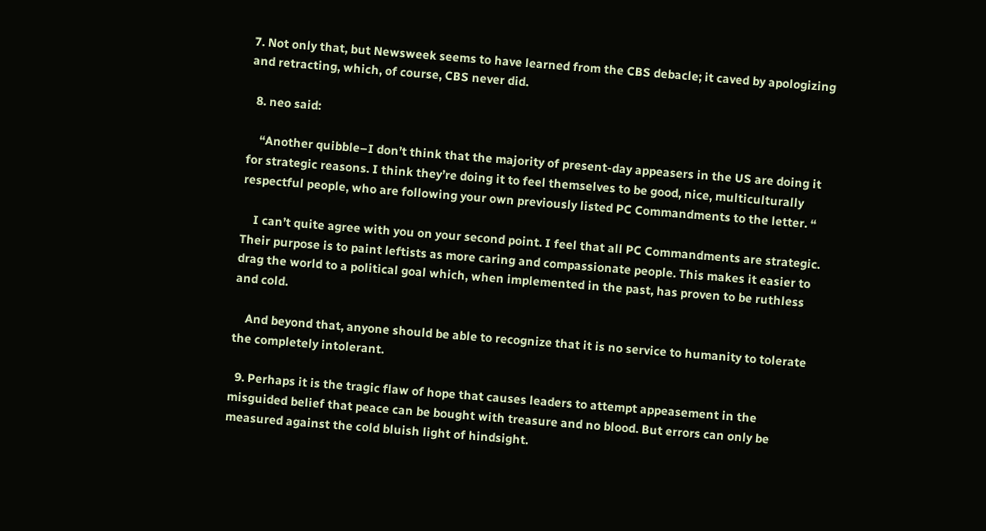7. Not only that, but Newsweek seems to have learned from the CBS debacle; it caved by apologizing and retracting, which, of course, CBS never did.

  8. neo said:

    “Another quibble–I don’t think that the majority of present-day appeasers in the US are doing it for strategic reasons. I think they’re doing it to feel themselves to be good, nice, multiculturally respectful people, who are following your own previously listed PC Commandments to the letter. “

    I can’t quite agree with you on your second point. I feel that all PC Commandments are strategic. Their purpose is to paint leftists as more caring and compassionate people. This makes it easier to drag the world to a political goal which, when implemented in the past, has proven to be ruthless and cold.

    And beyond that, anyone should be able to recognize that it is no service to humanity to tolerate the completely intolerant.

  9. Perhaps it is the tragic flaw of hope that causes leaders to attempt appeasement in the misguided belief that peace can be bought with treasure and no blood. But errors can only be measured against the cold bluish light of hindsight.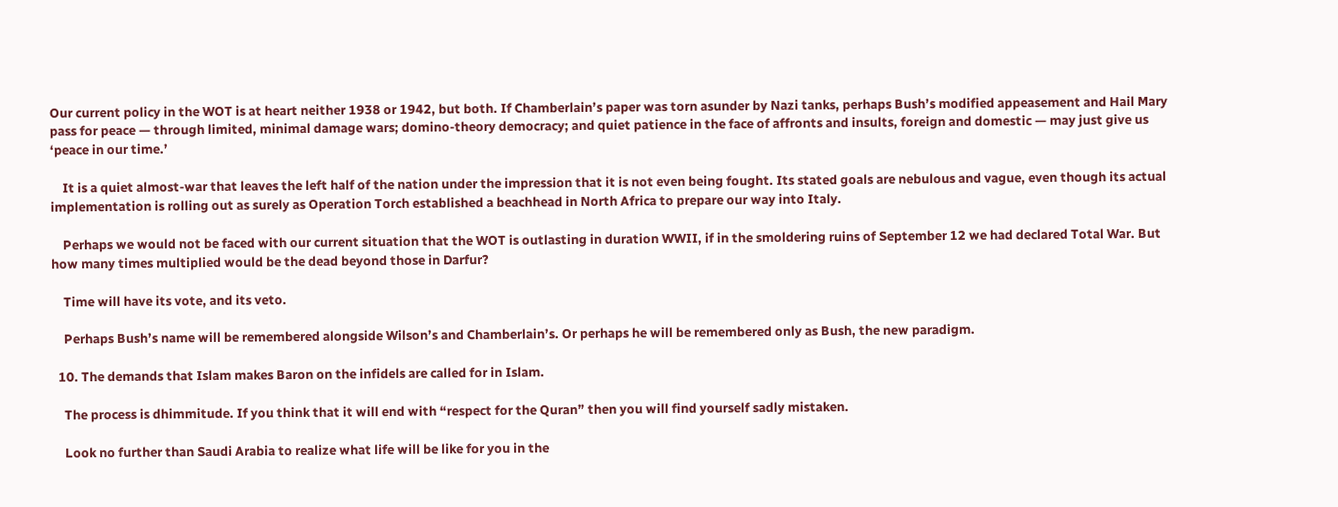Our current policy in the WOT is at heart neither 1938 or 1942, but both. If Chamberlain’s paper was torn asunder by Nazi tanks, perhaps Bush’s modified appeasement and Hail Mary pass for peace — through limited, minimal damage wars; domino-theory democracy; and quiet patience in the face of affronts and insults, foreign and domestic — may just give us ‘peace in our time.’

    It is a quiet almost-war that leaves the left half of the nation under the impression that it is not even being fought. Its stated goals are nebulous and vague, even though its actual implementation is rolling out as surely as Operation Torch established a beachhead in North Africa to prepare our way into Italy.

    Perhaps we would not be faced with our current situation that the WOT is outlasting in duration WWII, if in the smoldering ruins of September 12 we had declared Total War. But how many times multiplied would be the dead beyond those in Darfur?

    Time will have its vote, and its veto.

    Perhaps Bush’s name will be remembered alongside Wilson’s and Chamberlain’s. Or perhaps he will be remembered only as Bush, the new paradigm.

  10. The demands that Islam makes Baron on the infidels are called for in Islam.

    The process is dhimmitude. If you think that it will end with “respect for the Quran” then you will find yourself sadly mistaken.

    Look no further than Saudi Arabia to realize what life will be like for you in the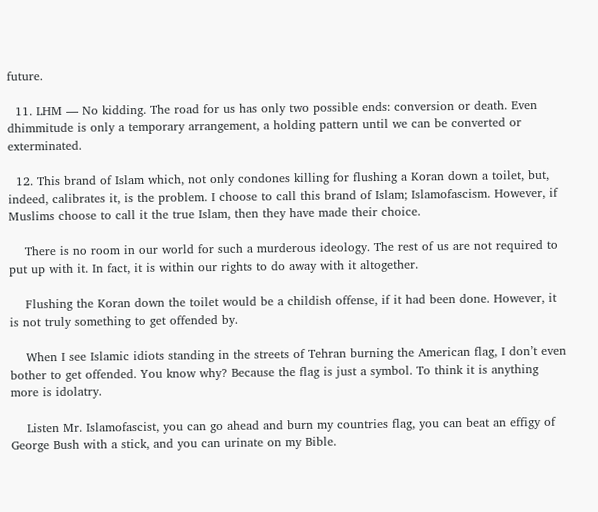future.

  11. LHM — No kidding. The road for us has only two possible ends: conversion or death. Even dhimmitude is only a temporary arrangement, a holding pattern until we can be converted or exterminated.

  12. This brand of Islam which, not only condones killing for flushing a Koran down a toilet, but, indeed, calibrates it, is the problem. I choose to call this brand of Islam; Islamofascism. However, if Muslims choose to call it the true Islam, then they have made their choice.

    There is no room in our world for such a murderous ideology. The rest of us are not required to put up with it. In fact, it is within our rights to do away with it altogether.

    Flushing the Koran down the toilet would be a childish offense, if it had been done. However, it is not truly something to get offended by.

    When I see Islamic idiots standing in the streets of Tehran burning the American flag, I don’t even bother to get offended. You know why? Because the flag is just a symbol. To think it is anything more is idolatry.

    Listen Mr. Islamofascist, you can go ahead and burn my countries flag, you can beat an effigy of George Bush with a stick, and you can urinate on my Bible.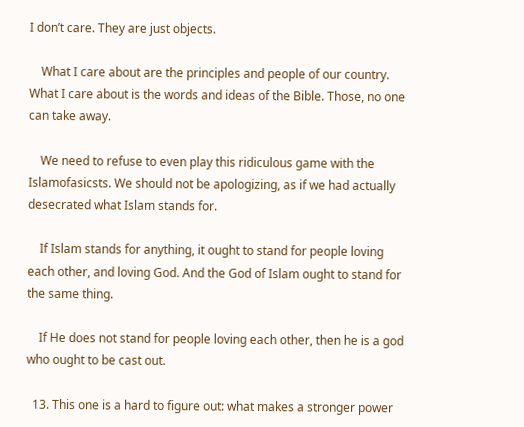I don’t care. They are just objects.

    What I care about are the principles and people of our country. What I care about is the words and ideas of the Bible. Those, no one can take away.

    We need to refuse to even play this ridiculous game with the Islamofasicsts. We should not be apologizing, as if we had actually desecrated what Islam stands for.

    If Islam stands for anything, it ought to stand for people loving each other, and loving God. And the God of Islam ought to stand for the same thing.

    If He does not stand for people loving each other, then he is a god who ought to be cast out.

  13. This one is a hard to figure out: what makes a stronger power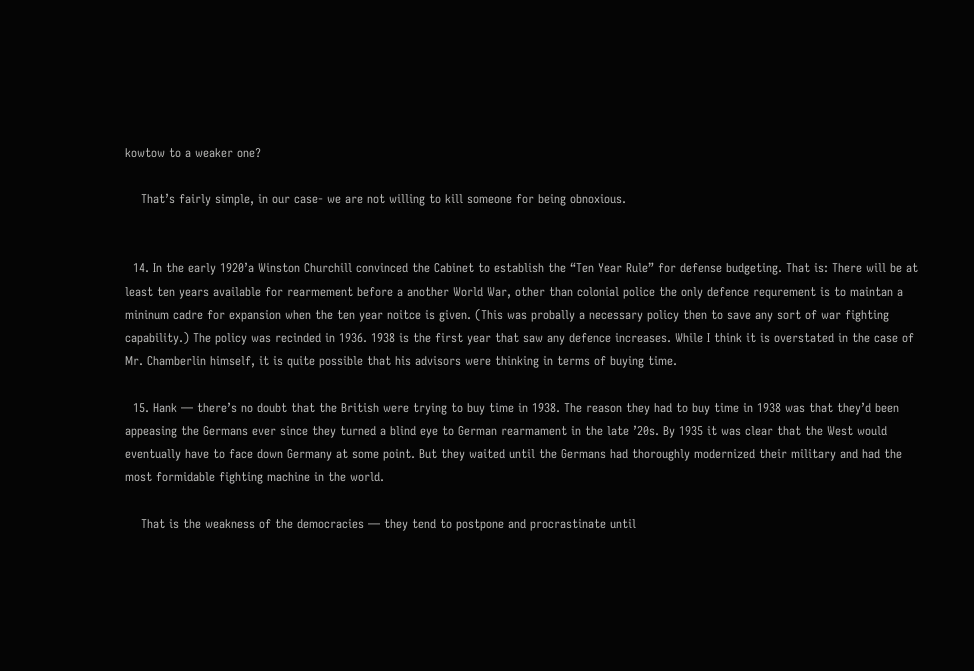kowtow to a weaker one?

    That’s fairly simple, in our case- we are not willing to kill someone for being obnoxious.


  14. In the early 1920’a Winston Churchill convinced the Cabinet to establish the “Ten Year Rule” for defense budgeting. That is: There will be at least ten years available for rearmement before a another World War, other than colonial police the only defence requrement is to maintan a mininum cadre for expansion when the ten year noitce is given. (This was probally a necessary policy then to save any sort of war fighting capability.) The policy was recinded in 1936. 1938 is the first year that saw any defence increases. While I think it is overstated in the case of Mr. Chamberlin himself, it is quite possible that his advisors were thinking in terms of buying time.

  15. Hank — there’s no doubt that the British were trying to buy time in 1938. The reason they had to buy time in 1938 was that they’d been appeasing the Germans ever since they turned a blind eye to German rearmament in the late ’20s. By 1935 it was clear that the West would eventually have to face down Germany at some point. But they waited until the Germans had thoroughly modernized their military and had the most formidable fighting machine in the world.

    That is the weakness of the democracies — they tend to postpone and procrastinate until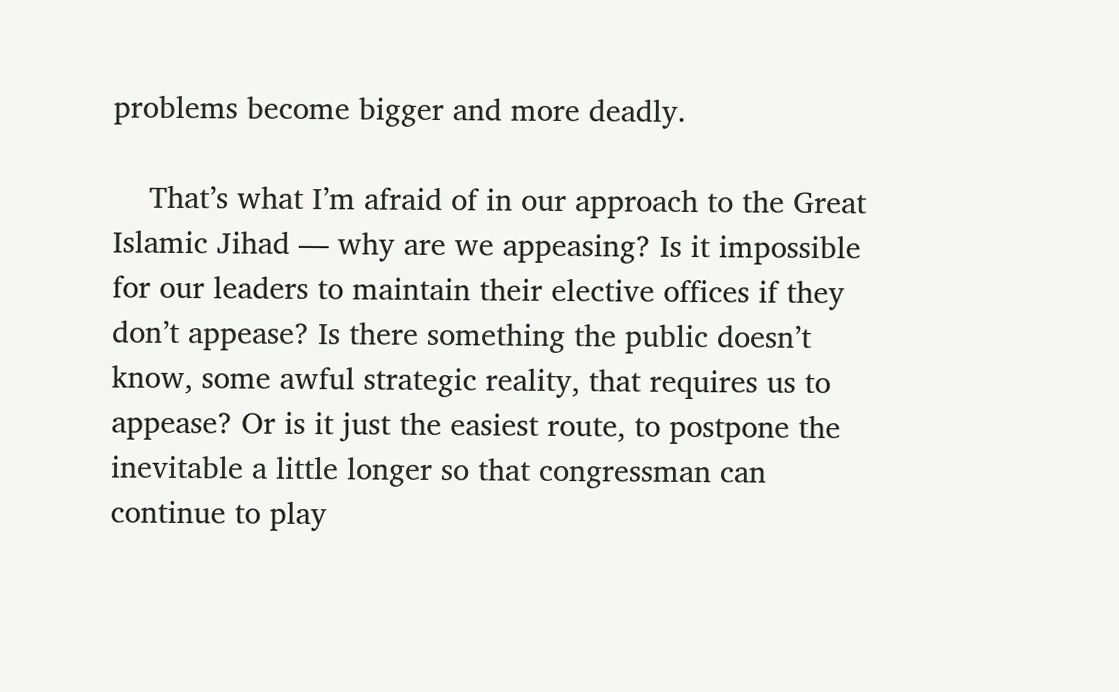problems become bigger and more deadly.

    That’s what I’m afraid of in our approach to the Great Islamic Jihad — why are we appeasing? Is it impossible for our leaders to maintain their elective offices if they don’t appease? Is there something the public doesn’t know, some awful strategic reality, that requires us to appease? Or is it just the easiest route, to postpone the inevitable a little longer so that congressman can continue to play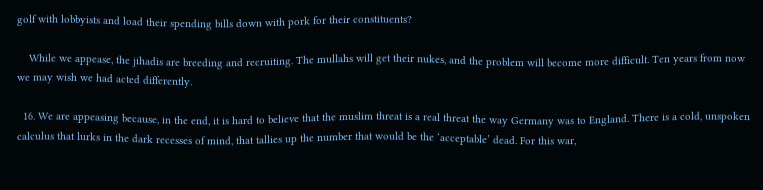golf with lobbyists and load their spending bills down with pork for their constituents?

    While we appease, the jihadis are breeding and recruiting. The mullahs will get their nukes, and the problem will become more difficult. Ten years from now we may wish we had acted differently.

  16. We are appeasing because, in the end, it is hard to believe that the muslim threat is a real threat the way Germany was to England. There is a cold, unspoken calculus that lurks in the dark recesses of mind, that tallies up the number that would be the ‘acceptable’ dead. For this war,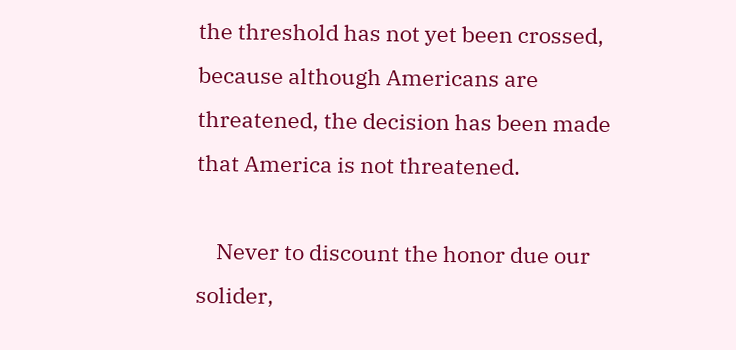the threshold has not yet been crossed, because although Americans are threatened, the decision has been made that America is not threatened.

    Never to discount the honor due our solider,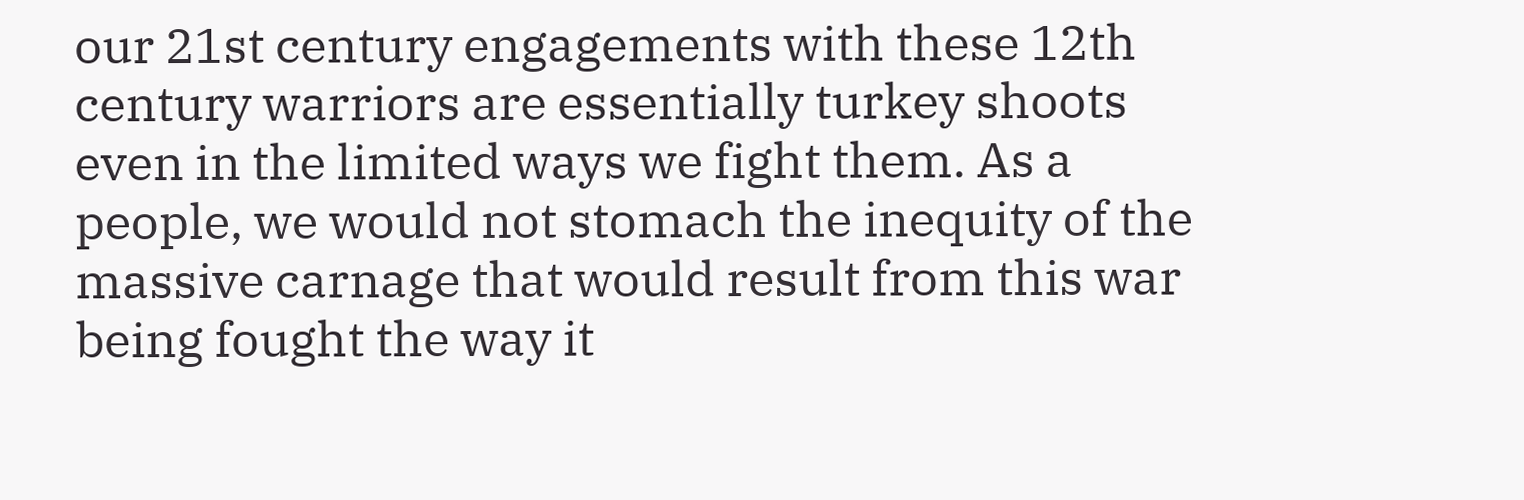our 21st century engagements with these 12th century warriors are essentially turkey shoots even in the limited ways we fight them. As a people, we would not stomach the inequity of the massive carnage that would result from this war being fought the way it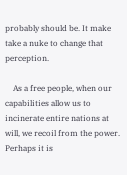probably should be. It make take a nuke to change that perception.

    As a free people, when our capabilities allow us to incinerate entire nations at will, we recoil from the power. Perhaps it is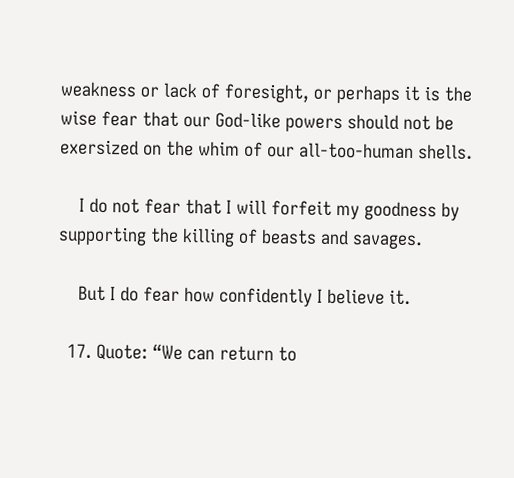weakness or lack of foresight, or perhaps it is the wise fear that our God-like powers should not be exersized on the whim of our all-too-human shells.

    I do not fear that I will forfeit my goodness by supporting the killing of beasts and savages.

    But I do fear how confidently I believe it.

  17. Quote: “We can return to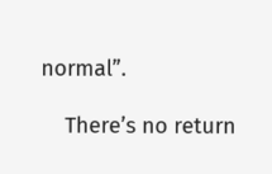normal”.

    There’s no return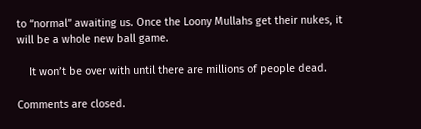to “normal” awaiting us. Once the Loony Mullahs get their nukes, it will be a whole new ball game.

    It won’t be over with until there are millions of people dead.

Comments are closed.